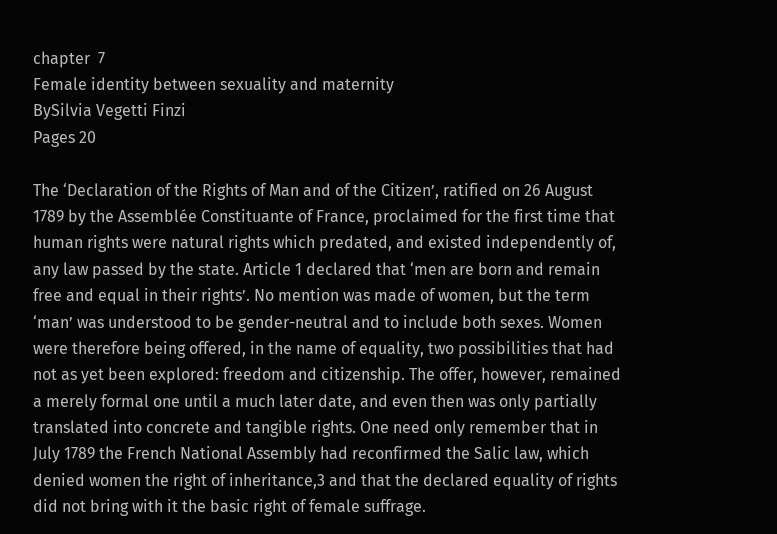chapter  7
Female identity between sexuality and maternity
BySilvia Vegetti Finzi
Pages 20

The ‘Declaration of the Rights of Man and of the Citizen’, ratified on 26 August 1789 by the Assemblée Constituante of France, proclaimed for the first time that human rights were natural rights which predated, and existed independently of, any law passed by the state. Article 1 declared that ‘men are born and remain free and equal in their rights’. No mention was made of women, but the term ‘man’ was understood to be gender-neutral and to include both sexes. Women were therefore being offered, in the name of equality, two possibilities that had not as yet been explored: freedom and citizenship. The offer, however, remained a merely formal one until a much later date, and even then was only partially translated into concrete and tangible rights. One need only remember that in July 1789 the French National Assembly had reconfirmed the Salic law, which denied women the right of inheritance,3 and that the declared equality of rights did not bring with it the basic right of female suffrage.